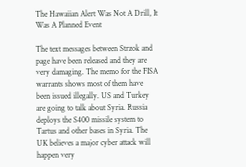The Hawaiian Alert Was Not A Drill, It Was A Planned Event

The text messages between Strzok and page have been released and they are very damaging. The memo for the FISA warrants shows most of them have been issued illegally. US and Turkey are going to talk about Syria. Russia deploys the S400 missile system to Tartus and other bases in Syria. The UK believes a major cyber attack will happen very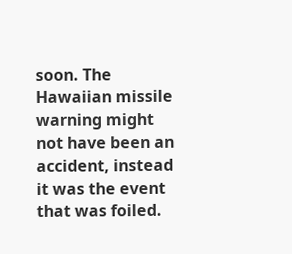soon. The Hawaiian missile warning might not have been an accident, instead it was the event that was foiled.